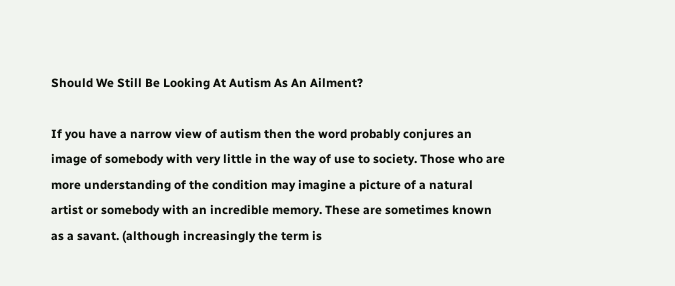Should We Still Be Looking At Autism As An Ailment?

If you have a narrow view of autism then the word probably conjures an image of somebody with very little in the way of use to society. Those who are more understanding of the condition may imagine a picture of a natural artist or somebody with an incredible memory. These are sometimes known as a savant. (although increasingly the term is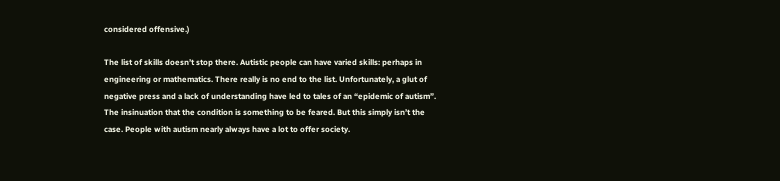considered offensive.)

The list of skills doesn’t stop there. Autistic people can have varied skills: perhaps in engineering or mathematics. There really is no end to the list. Unfortunately, a glut of negative press and a lack of understanding have led to tales of an “epidemic of autism”. The insinuation that the condition is something to be feared. But this simply isn’t the case. People with autism nearly always have a lot to offer society.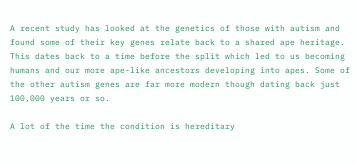A recent study has looked at the genetics of those with autism and found some of their key genes relate back to a shared ape heritage. This dates back to a time before the split which led to us becoming humans and our more ape-like ancestors developing into apes. Some of the other autism genes are far more modern though dating back just 100,000 years or so.

A lot of the time the condition is hereditary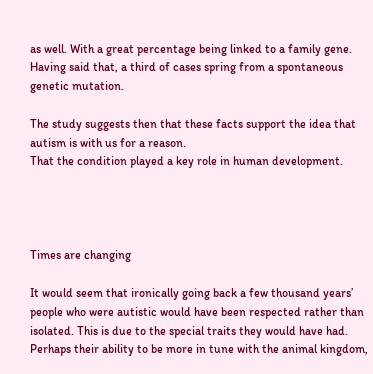as well. With a great percentage being linked to a family gene. Having said that, a third of cases spring from a spontaneous genetic mutation.

The study suggests then that these facts support the idea that autism is with us for a reason.
That the condition played a key role in human development.




Times are changing

It would seem that ironically going back a few thousand years’ people who were autistic would have been respected rather than isolated. This is due to the special traits they would have had. Perhaps their ability to be more in tune with the animal kingdom,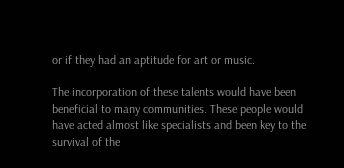or if they had an aptitude for art or music.

The incorporation of these talents would have been beneficial to many communities. These people would have acted almost like specialists and been key to the survival of the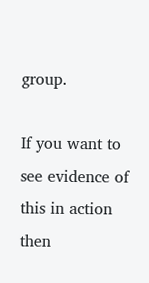group.

If you want to see evidence of this in action then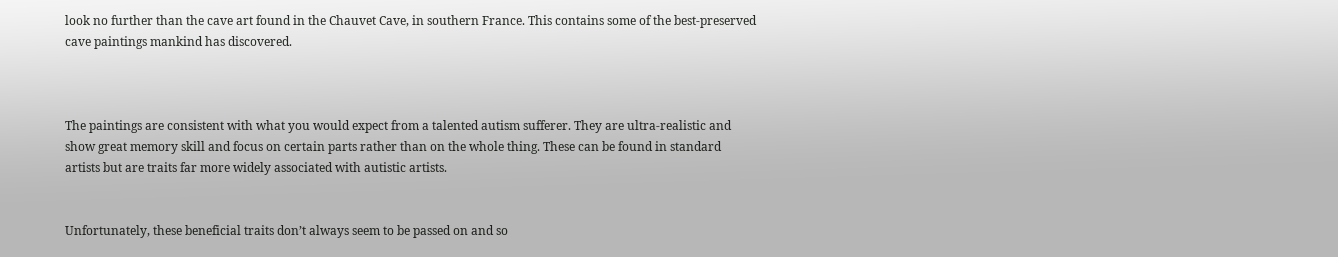look no further than the cave art found in the Chauvet Cave, in southern France. This contains some of the best-preserved cave paintings mankind has discovered.



The paintings are consistent with what you would expect from a talented autism sufferer. They are ultra-realistic and show great memory skill and focus on certain parts rather than on the whole thing. These can be found in standard artists but are traits far more widely associated with autistic artists.


Unfortunately, these beneficial traits don’t always seem to be passed on and so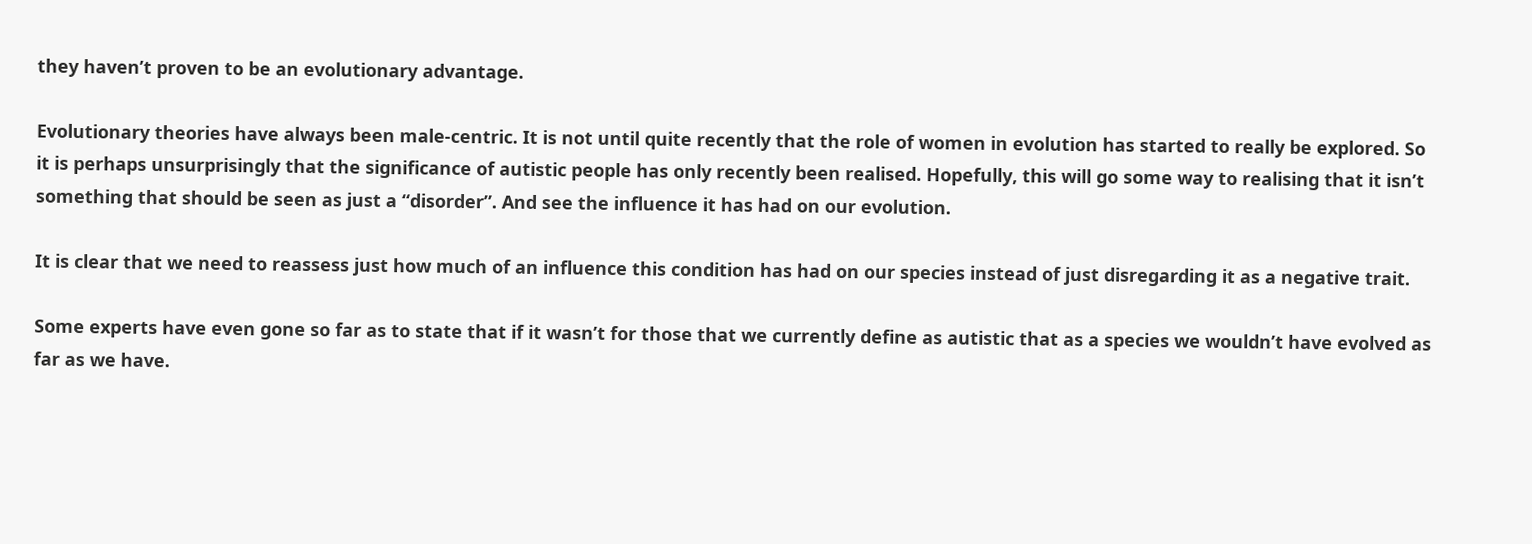they haven’t proven to be an evolutionary advantage.

Evolutionary theories have always been male-centric. It is not until quite recently that the role of women in evolution has started to really be explored. So it is perhaps unsurprisingly that the significance of autistic people has only recently been realised. Hopefully, this will go some way to realising that it isn’t something that should be seen as just a “disorder”. And see the influence it has had on our evolution.

It is clear that we need to reassess just how much of an influence this condition has had on our species instead of just disregarding it as a negative trait.

Some experts have even gone so far as to state that if it wasn’t for those that we currently define as autistic that as a species we wouldn’t have evolved as far as we have.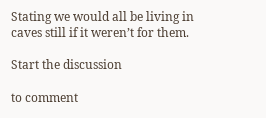Stating we would all be living in caves still if it weren’t for them.

Start the discussion

to comment